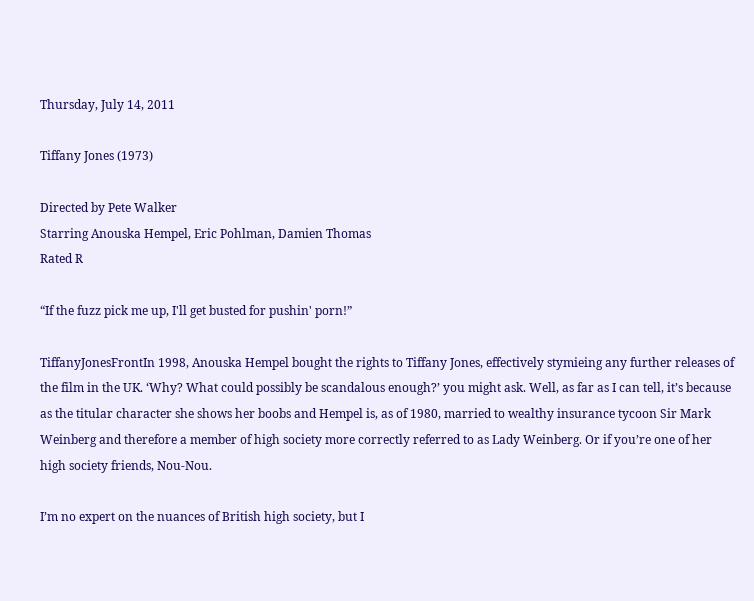Thursday, July 14, 2011

Tiffany Jones (1973)

Directed by Pete Walker
Starring Anouska Hempel, Eric Pohlman, Damien Thomas
Rated R

“If the fuzz pick me up, I'll get busted for pushin' porn!”

TiffanyJonesFrontIn 1998, Anouska Hempel bought the rights to Tiffany Jones, effectively stymieing any further releases of the film in the UK. ‘Why? What could possibly be scandalous enough?’ you might ask. Well, as far as I can tell, it’s because as the titular character she shows her boobs and Hempel is, as of 1980, married to wealthy insurance tycoon Sir Mark Weinberg and therefore a member of high society more correctly referred to as Lady Weinberg. Or if you’re one of her high society friends, Nou-Nou.

I’m no expert on the nuances of British high society, but I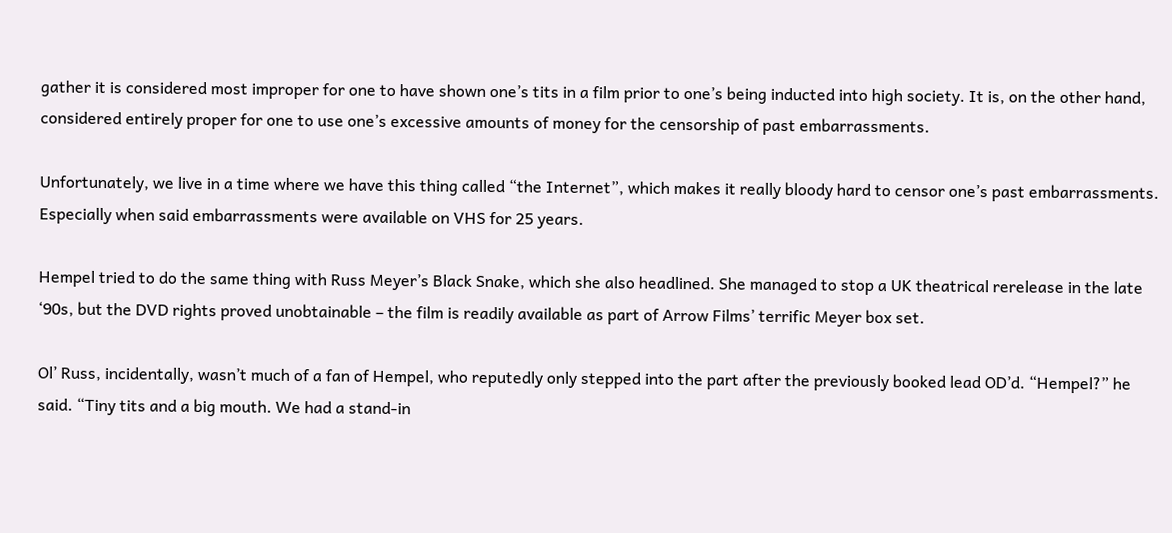gather it is considered most improper for one to have shown one’s tits in a film prior to one’s being inducted into high society. It is, on the other hand, considered entirely proper for one to use one’s excessive amounts of money for the censorship of past embarrassments.

Unfortunately, we live in a time where we have this thing called “the Internet”, which makes it really bloody hard to censor one’s past embarrassments. Especially when said embarrassments were available on VHS for 25 years.

Hempel tried to do the same thing with Russ Meyer’s Black Snake, which she also headlined. She managed to stop a UK theatrical rerelease in the late ‘90s, but the DVD rights proved unobtainable – the film is readily available as part of Arrow Films’ terrific Meyer box set.

Ol’ Russ, incidentally, wasn’t much of a fan of Hempel, who reputedly only stepped into the part after the previously booked lead OD’d. “Hempel?” he said. “Tiny tits and a big mouth. We had a stand-in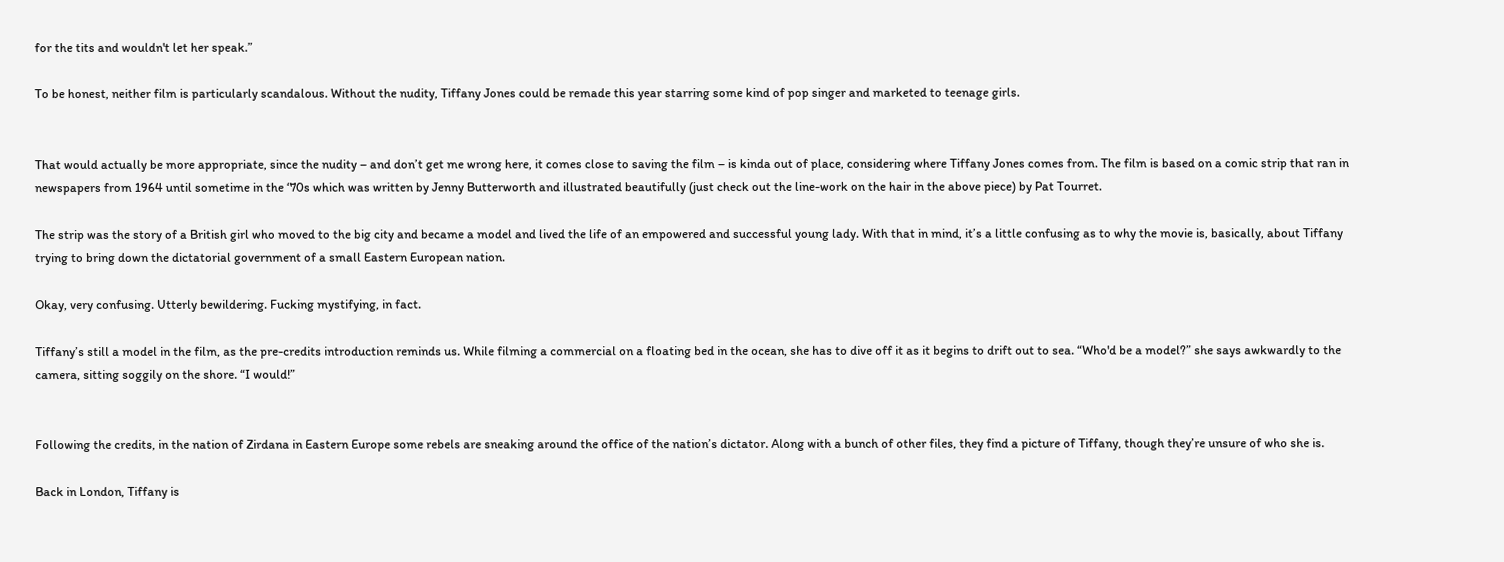for the tits and wouldn't let her speak.”

To be honest, neither film is particularly scandalous. Without the nudity, Tiffany Jones could be remade this year starring some kind of pop singer and marketed to teenage girls.


That would actually be more appropriate, since the nudity – and don’t get me wrong here, it comes close to saving the film – is kinda out of place, considering where Tiffany Jones comes from. The film is based on a comic strip that ran in newspapers from 1964 until sometime in the ‘70s which was written by Jenny Butterworth and illustrated beautifully (just check out the line-work on the hair in the above piece) by Pat Tourret.

The strip was the story of a British girl who moved to the big city and became a model and lived the life of an empowered and successful young lady. With that in mind, it’s a little confusing as to why the movie is, basically, about Tiffany trying to bring down the dictatorial government of a small Eastern European nation.

Okay, very confusing. Utterly bewildering. Fucking mystifying, in fact.

Tiffany’s still a model in the film, as the pre-credits introduction reminds us. While filming a commercial on a floating bed in the ocean, she has to dive off it as it begins to drift out to sea. “Who'd be a model?” she says awkwardly to the camera, sitting soggily on the shore. “I would!”


Following the credits, in the nation of Zirdana in Eastern Europe some rebels are sneaking around the office of the nation’s dictator. Along with a bunch of other files, they find a picture of Tiffany, though they’re unsure of who she is.

Back in London, Tiffany is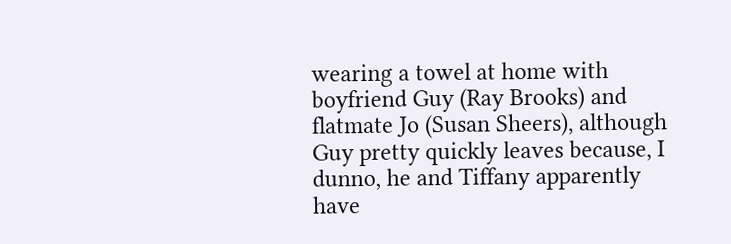wearing a towel at home with boyfriend Guy (Ray Brooks) and flatmate Jo (Susan Sheers), although Guy pretty quickly leaves because, I dunno, he and Tiffany apparently have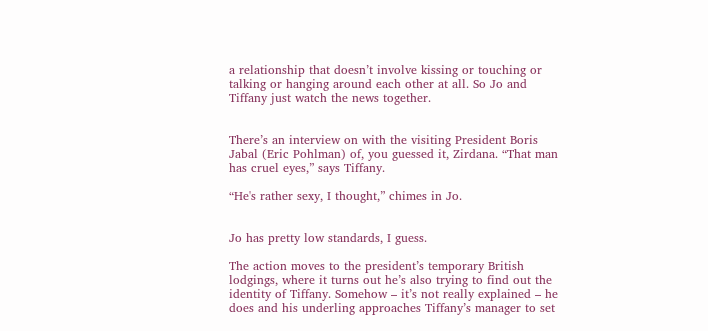a relationship that doesn’t involve kissing or touching or talking or hanging around each other at all. So Jo and Tiffany just watch the news together.


There’s an interview on with the visiting President Boris Jabal (Eric Pohlman) of, you guessed it, Zirdana. “That man has cruel eyes,” says Tiffany.

“He's rather sexy, I thought,” chimes in Jo.


Jo has pretty low standards, I guess.

The action moves to the president’s temporary British lodgings, where it turns out he’s also trying to find out the identity of Tiffany. Somehow – it’s not really explained – he does and his underling approaches Tiffany’s manager to set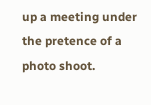up a meeting under the pretence of a photo shoot.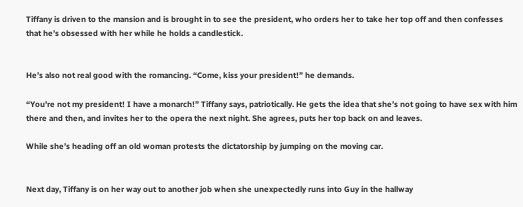Tiffany is driven to the mansion and is brought in to see the president, who orders her to take her top off and then confesses that he’s obsessed with her while he holds a candlestick.


He’s also not real good with the romancing. “Come, kiss your president!” he demands.

“You're not my president! I have a monarch!” Tiffany says, patriotically. He gets the idea that she’s not going to have sex with him there and then, and invites her to the opera the next night. She agrees, puts her top back on and leaves.

While she’s heading off an old woman protests the dictatorship by jumping on the moving car.


Next day, Tiffany is on her way out to another job when she unexpectedly runs into Guy in the hallway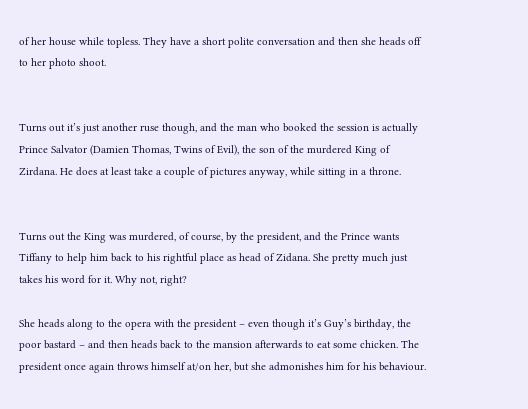of her house while topless. They have a short polite conversation and then she heads off to her photo shoot.


Turns out it’s just another ruse though, and the man who booked the session is actually Prince Salvator (Damien Thomas, Twins of Evil), the son of the murdered King of Zirdana. He does at least take a couple of pictures anyway, while sitting in a throne.


Turns out the King was murdered, of course, by the president, and the Prince wants Tiffany to help him back to his rightful place as head of Zidana. She pretty much just takes his word for it. Why not, right?

She heads along to the opera with the president – even though it’s Guy’s birthday, the poor bastard – and then heads back to the mansion afterwards to eat some chicken. The president once again throws himself at/on her, but she admonishes him for his behaviour.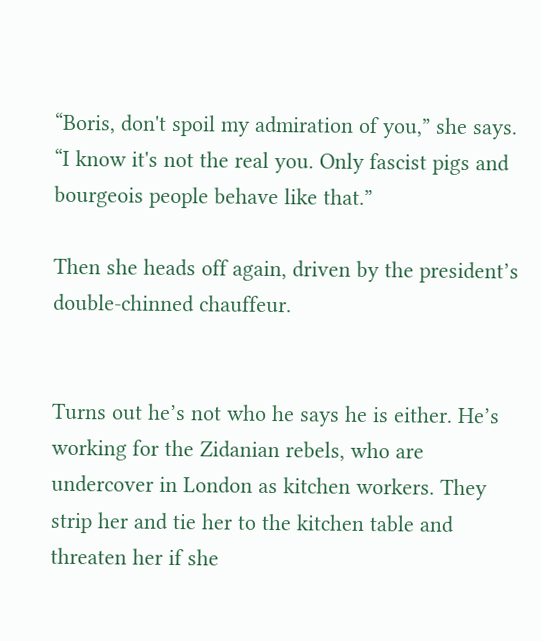“Boris, don't spoil my admiration of you,” she says. “I know it's not the real you. Only fascist pigs and bourgeois people behave like that.”

Then she heads off again, driven by the president’s double-chinned chauffeur.


Turns out he’s not who he says he is either. He’s working for the Zidanian rebels, who are undercover in London as kitchen workers. They strip her and tie her to the kitchen table and threaten her if she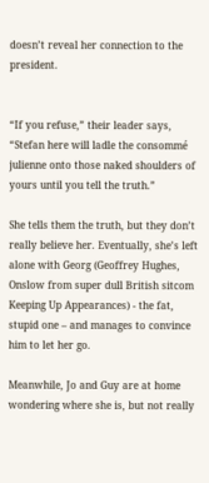doesn’t reveal her connection to the president.


“If you refuse,” their leader says, “Stefan here will ladle the consommé julienne onto those naked shoulders of yours until you tell the truth.”

She tells them the truth, but they don’t really believe her. Eventually, she’s left alone with Georg (Geoffrey Hughes, Onslow from super dull British sitcom Keeping Up Appearances) - the fat, stupid one – and manages to convince him to let her go.

Meanwhile, Jo and Guy are at home wondering where she is, but not really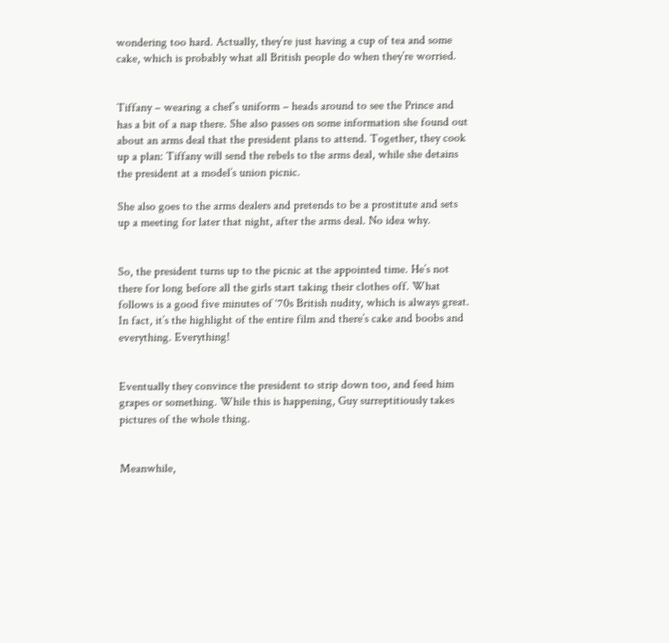wondering too hard. Actually, they’re just having a cup of tea and some cake, which is probably what all British people do when they’re worried.


Tiffany – wearing a chef’s uniform – heads around to see the Prince and has a bit of a nap there. She also passes on some information she found out about an arms deal that the president plans to attend. Together, they cook up a plan: Tiffany will send the rebels to the arms deal, while she detains the president at a model’s union picnic.

She also goes to the arms dealers and pretends to be a prostitute and sets up a meeting for later that night, after the arms deal. No idea why.


So, the president turns up to the picnic at the appointed time. He’s not there for long before all the girls start taking their clothes off. What follows is a good five minutes of ‘70s British nudity, which is always great. In fact, it’s the highlight of the entire film and there’s cake and boobs and everything. Everything!


Eventually they convince the president to strip down too, and feed him grapes or something. While this is happening, Guy surreptitiously takes pictures of the whole thing.


Meanwhile,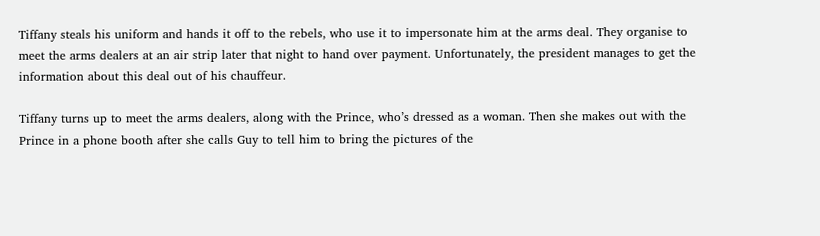Tiffany steals his uniform and hands it off to the rebels, who use it to impersonate him at the arms deal. They organise to meet the arms dealers at an air strip later that night to hand over payment. Unfortunately, the president manages to get the information about this deal out of his chauffeur.

Tiffany turns up to meet the arms dealers, along with the Prince, who’s dressed as a woman. Then she makes out with the Prince in a phone booth after she calls Guy to tell him to bring the pictures of the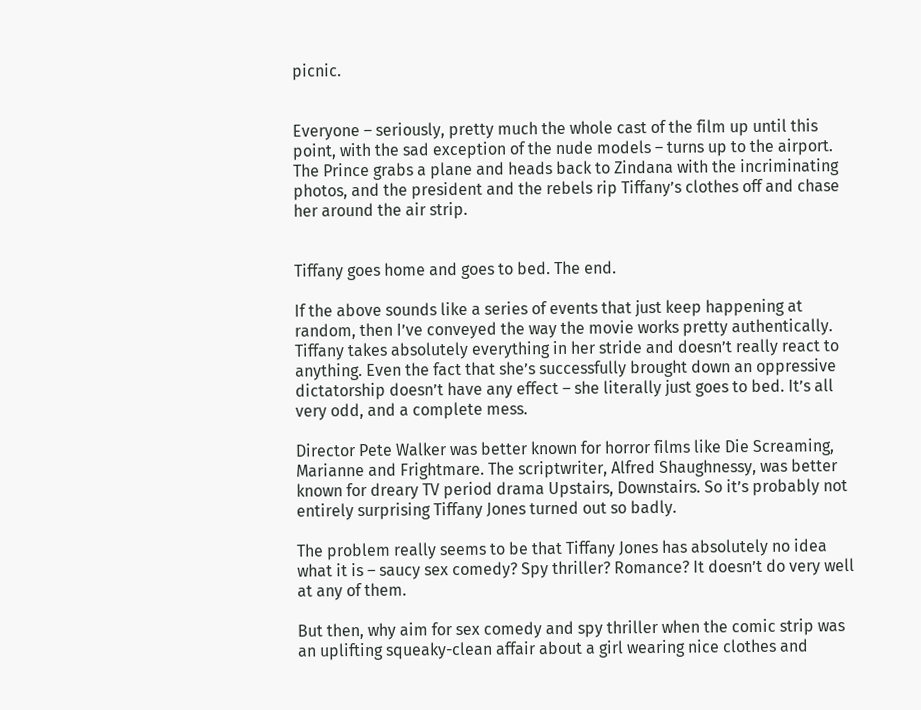picnic.


Everyone – seriously, pretty much the whole cast of the film up until this point, with the sad exception of the nude models – turns up to the airport. The Prince grabs a plane and heads back to Zindana with the incriminating photos, and the president and the rebels rip Tiffany’s clothes off and chase her around the air strip.


Tiffany goes home and goes to bed. The end.

If the above sounds like a series of events that just keep happening at random, then I’ve conveyed the way the movie works pretty authentically. Tiffany takes absolutely everything in her stride and doesn’t really react to anything. Even the fact that she’s successfully brought down an oppressive dictatorship doesn’t have any effect – she literally just goes to bed. It’s all very odd, and a complete mess.

Director Pete Walker was better known for horror films like Die Screaming, Marianne and Frightmare. The scriptwriter, Alfred Shaughnessy, was better known for dreary TV period drama Upstairs, Downstairs. So it’s probably not entirely surprising Tiffany Jones turned out so badly.

The problem really seems to be that Tiffany Jones has absolutely no idea what it is – saucy sex comedy? Spy thriller? Romance? It doesn’t do very well at any of them.

But then, why aim for sex comedy and spy thriller when the comic strip was an uplifting squeaky-clean affair about a girl wearing nice clothes and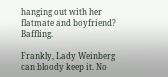hanging out with her flatmate and boyfriend? Baffling.

Frankly, Lady Weinberg can bloody keep it. No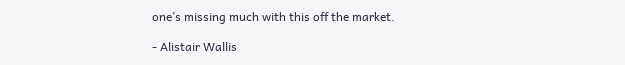one’s missing much with this off the market.

- Alistair Wallis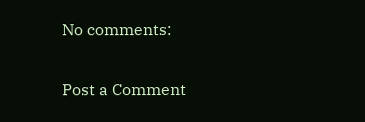No comments:

Post a Comment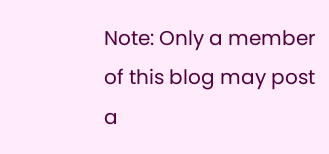Note: Only a member of this blog may post a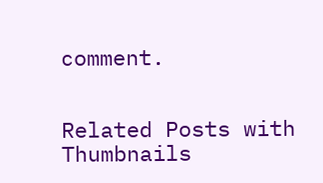comment.


Related Posts with Thumbnails